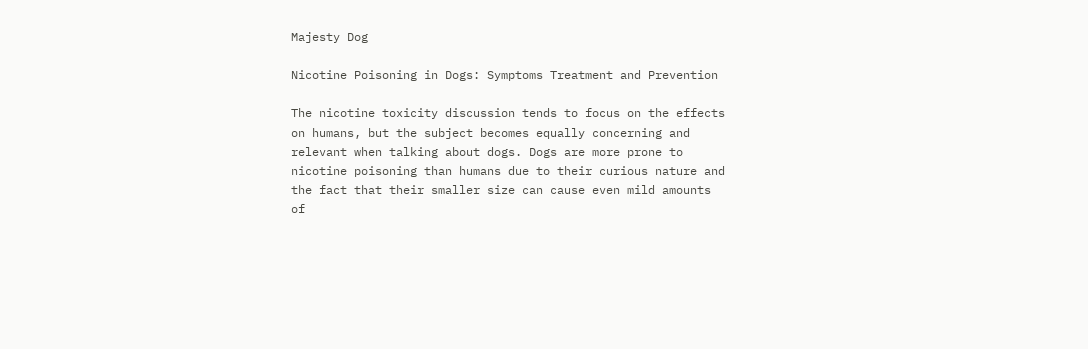Majesty Dog

Nicotine Poisoning in Dogs: Symptoms Treatment and Prevention

The nicotine toxicity discussion tends to focus on the effects on humans, but the subject becomes equally concerning and relevant when talking about dogs. Dogs are more prone to nicotine poisoning than humans due to their curious nature and the fact that their smaller size can cause even mild amounts of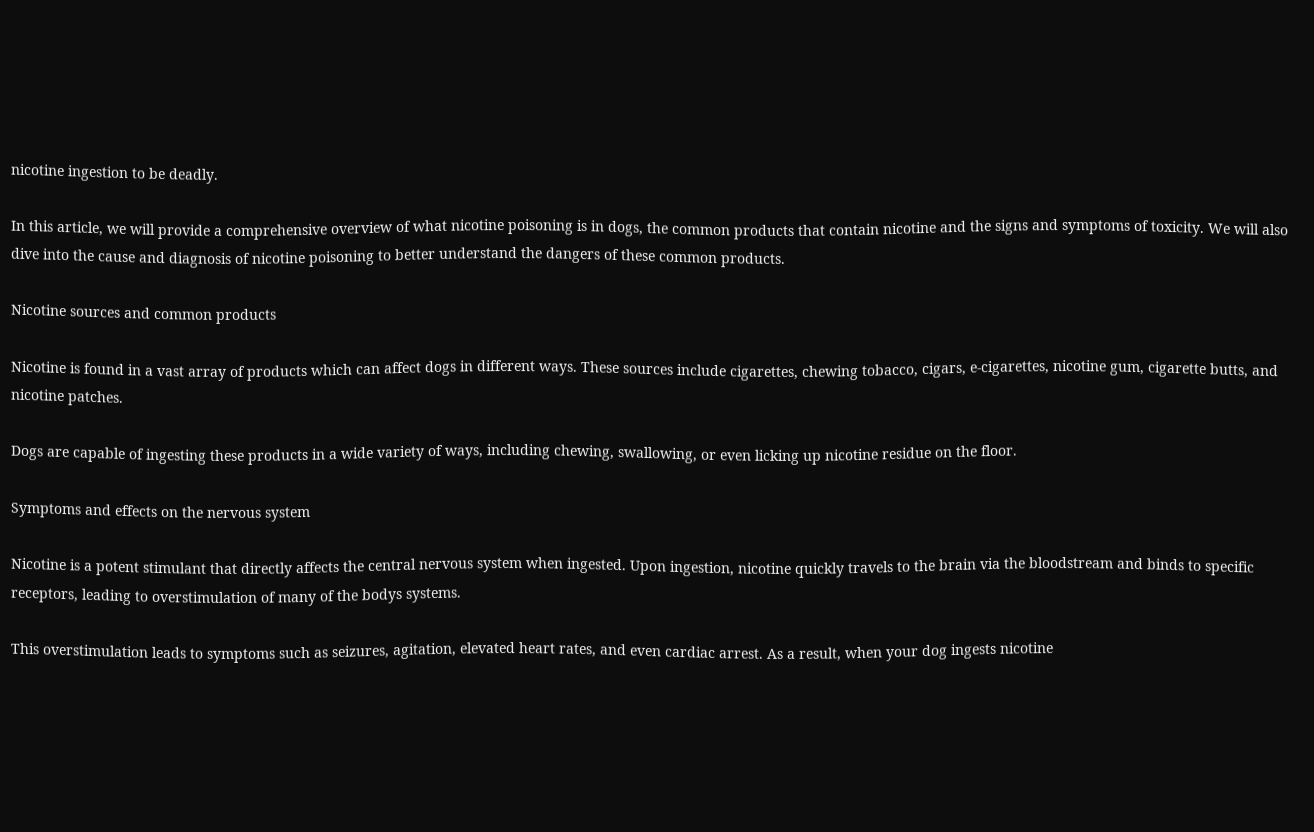nicotine ingestion to be deadly.

In this article, we will provide a comprehensive overview of what nicotine poisoning is in dogs, the common products that contain nicotine and the signs and symptoms of toxicity. We will also dive into the cause and diagnosis of nicotine poisoning to better understand the dangers of these common products.

Nicotine sources and common products

Nicotine is found in a vast array of products which can affect dogs in different ways. These sources include cigarettes, chewing tobacco, cigars, e-cigarettes, nicotine gum, cigarette butts, and nicotine patches.

Dogs are capable of ingesting these products in a wide variety of ways, including chewing, swallowing, or even licking up nicotine residue on the floor.

Symptoms and effects on the nervous system

Nicotine is a potent stimulant that directly affects the central nervous system when ingested. Upon ingestion, nicotine quickly travels to the brain via the bloodstream and binds to specific receptors, leading to overstimulation of many of the bodys systems.

This overstimulation leads to symptoms such as seizures, agitation, elevated heart rates, and even cardiac arrest. As a result, when your dog ingests nicotine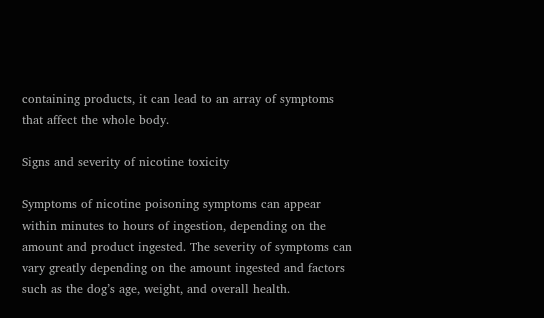containing products, it can lead to an array of symptoms that affect the whole body.

Signs and severity of nicotine toxicity

Symptoms of nicotine poisoning symptoms can appear within minutes to hours of ingestion, depending on the amount and product ingested. The severity of symptoms can vary greatly depending on the amount ingested and factors such as the dog’s age, weight, and overall health.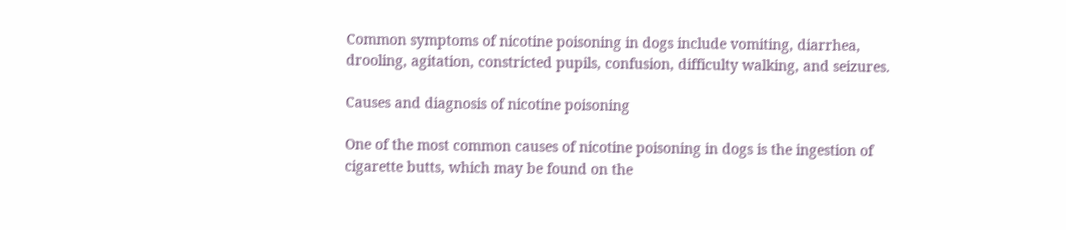Common symptoms of nicotine poisoning in dogs include vomiting, diarrhea, drooling, agitation, constricted pupils, confusion, difficulty walking, and seizures.

Causes and diagnosis of nicotine poisoning

One of the most common causes of nicotine poisoning in dogs is the ingestion of cigarette butts, which may be found on the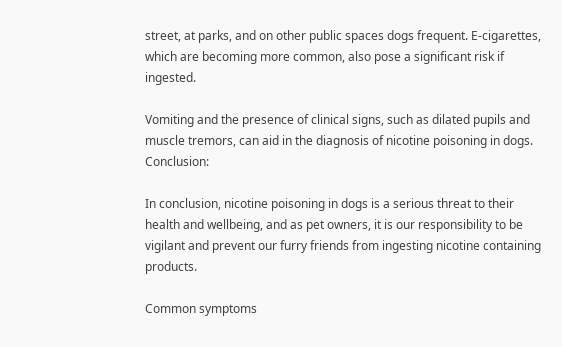street, at parks, and on other public spaces dogs frequent. E-cigarettes, which are becoming more common, also pose a significant risk if ingested.

Vomiting and the presence of clinical signs, such as dilated pupils and muscle tremors, can aid in the diagnosis of nicotine poisoning in dogs. Conclusion:

In conclusion, nicotine poisoning in dogs is a serious threat to their health and wellbeing, and as pet owners, it is our responsibility to be vigilant and prevent our furry friends from ingesting nicotine containing products.

Common symptoms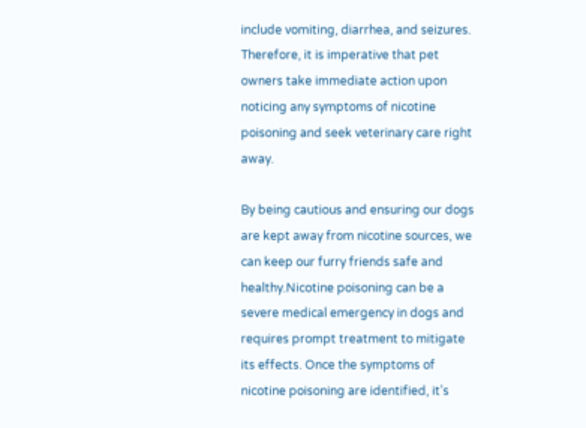include vomiting, diarrhea, and seizures. Therefore, it is imperative that pet owners take immediate action upon noticing any symptoms of nicotine poisoning and seek veterinary care right away.

By being cautious and ensuring our dogs are kept away from nicotine sources, we can keep our furry friends safe and healthy.Nicotine poisoning can be a severe medical emergency in dogs and requires prompt treatment to mitigate its effects. Once the symptoms of nicotine poisoning are identified, it’s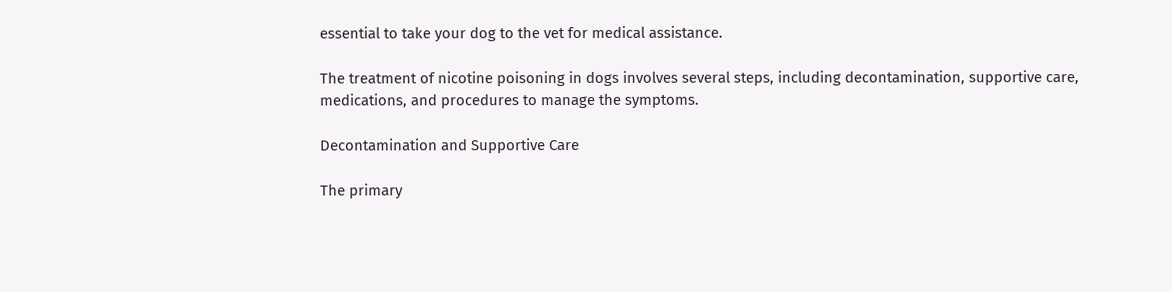essential to take your dog to the vet for medical assistance.

The treatment of nicotine poisoning in dogs involves several steps, including decontamination, supportive care, medications, and procedures to manage the symptoms.

Decontamination and Supportive Care

The primary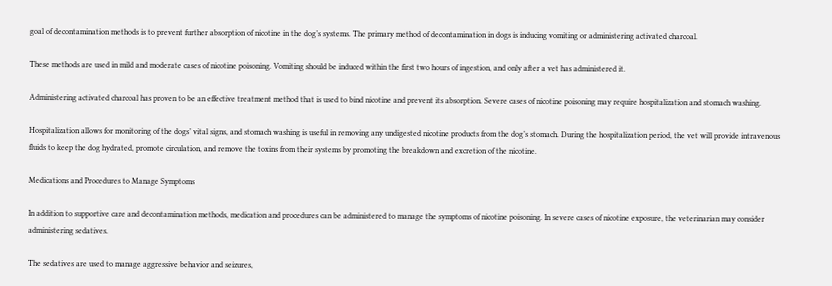goal of decontamination methods is to prevent further absorption of nicotine in the dog’s systems. The primary method of decontamination in dogs is inducing vomiting or administering activated charcoal.

These methods are used in mild and moderate cases of nicotine poisoning. Vomiting should be induced within the first two hours of ingestion, and only after a vet has administered it.

Administering activated charcoal has proven to be an effective treatment method that is used to bind nicotine and prevent its absorption. Severe cases of nicotine poisoning may require hospitalization and stomach washing.

Hospitalization allows for monitoring of the dogs’ vital signs, and stomach washing is useful in removing any undigested nicotine products from the dog’s stomach. During the hospitalization period, the vet will provide intravenous fluids to keep the dog hydrated, promote circulation, and remove the toxins from their systems by promoting the breakdown and excretion of the nicotine.

Medications and Procedures to Manage Symptoms

In addition to supportive care and decontamination methods, medication and procedures can be administered to manage the symptoms of nicotine poisoning. In severe cases of nicotine exposure, the veterinarian may consider administering sedatives.

The sedatives are used to manage aggressive behavior and seizures,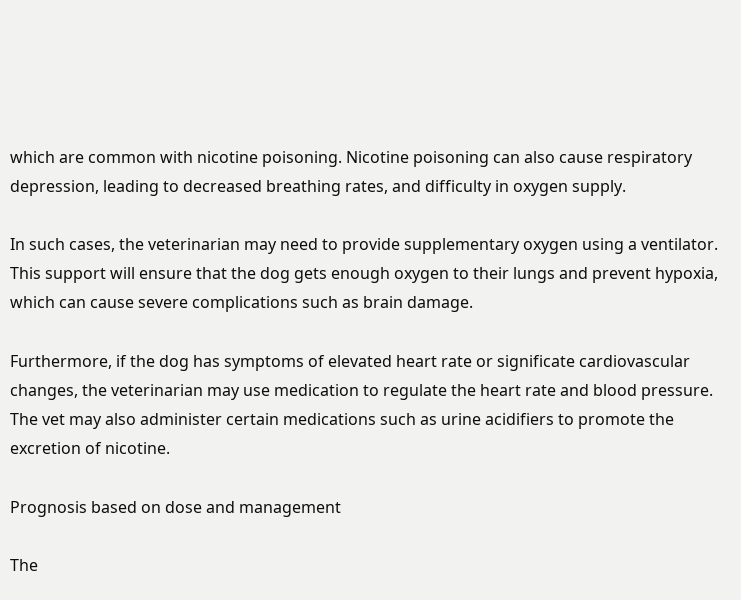which are common with nicotine poisoning. Nicotine poisoning can also cause respiratory depression, leading to decreased breathing rates, and difficulty in oxygen supply.

In such cases, the veterinarian may need to provide supplementary oxygen using a ventilator. This support will ensure that the dog gets enough oxygen to their lungs and prevent hypoxia, which can cause severe complications such as brain damage.

Furthermore, if the dog has symptoms of elevated heart rate or significate cardiovascular changes, the veterinarian may use medication to regulate the heart rate and blood pressure. The vet may also administer certain medications such as urine acidifiers to promote the excretion of nicotine.

Prognosis based on dose and management

The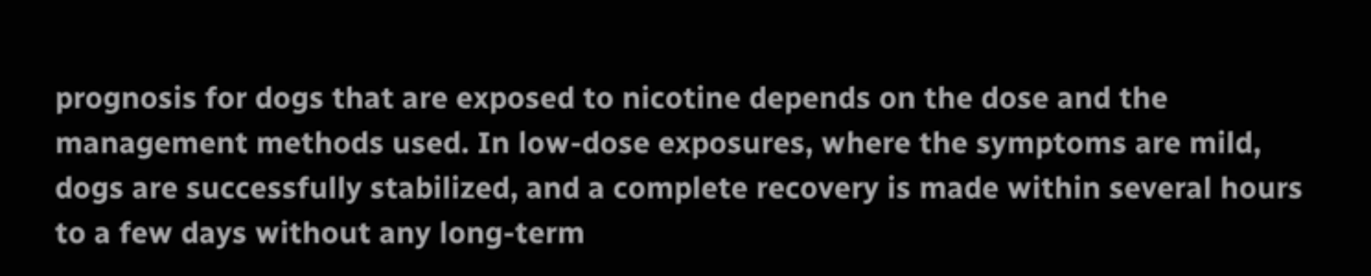prognosis for dogs that are exposed to nicotine depends on the dose and the management methods used. In low-dose exposures, where the symptoms are mild, dogs are successfully stabilized, and a complete recovery is made within several hours to a few days without any long-term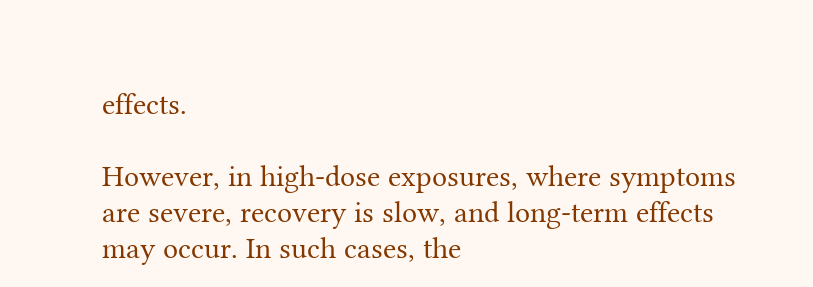effects.

However, in high-dose exposures, where symptoms are severe, recovery is slow, and long-term effects may occur. In such cases, the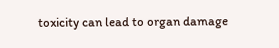toxicity can lead to organ damage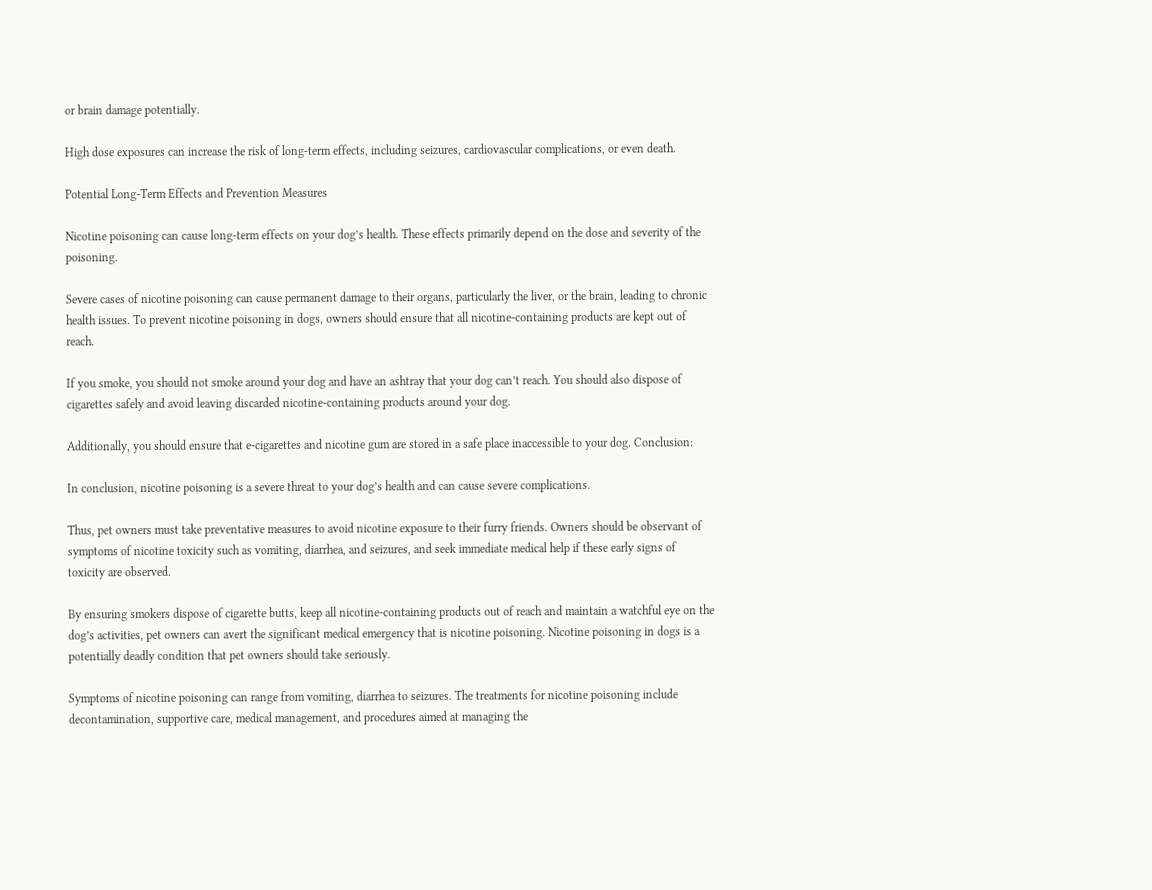or brain damage potentially.

High dose exposures can increase the risk of long-term effects, including seizures, cardiovascular complications, or even death.

Potential Long-Term Effects and Prevention Measures

Nicotine poisoning can cause long-term effects on your dog’s health. These effects primarily depend on the dose and severity of the poisoning.

Severe cases of nicotine poisoning can cause permanent damage to their organs, particularly the liver, or the brain, leading to chronic health issues. To prevent nicotine poisoning in dogs, owners should ensure that all nicotine-containing products are kept out of reach.

If you smoke, you should not smoke around your dog and have an ashtray that your dog can’t reach. You should also dispose of cigarettes safely and avoid leaving discarded nicotine-containing products around your dog.

Additionally, you should ensure that e-cigarettes and nicotine gum are stored in a safe place inaccessible to your dog. Conclusion:

In conclusion, nicotine poisoning is a severe threat to your dog’s health and can cause severe complications.

Thus, pet owners must take preventative measures to avoid nicotine exposure to their furry friends. Owners should be observant of symptoms of nicotine toxicity such as vomiting, diarrhea, and seizures, and seek immediate medical help if these early signs of toxicity are observed.

By ensuring smokers dispose of cigarette butts, keep all nicotine-containing products out of reach and maintain a watchful eye on the dog’s activities, pet owners can avert the significant medical emergency that is nicotine poisoning. Nicotine poisoning in dogs is a potentially deadly condition that pet owners should take seriously.

Symptoms of nicotine poisoning can range from vomiting, diarrhea to seizures. The treatments for nicotine poisoning include decontamination, supportive care, medical management, and procedures aimed at managing the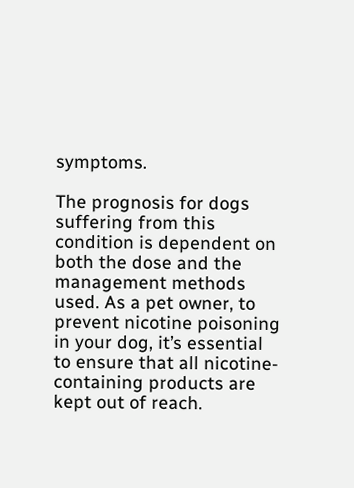symptoms.

The prognosis for dogs suffering from this condition is dependent on both the dose and the management methods used. As a pet owner, to prevent nicotine poisoning in your dog, it’s essential to ensure that all nicotine-containing products are kept out of reach.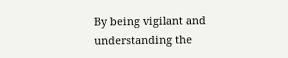By being vigilant and understanding the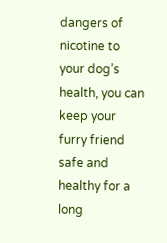dangers of nicotine to your dog’s health, you can keep your furry friend safe and healthy for a long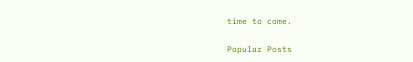time to come.

Popular Posts